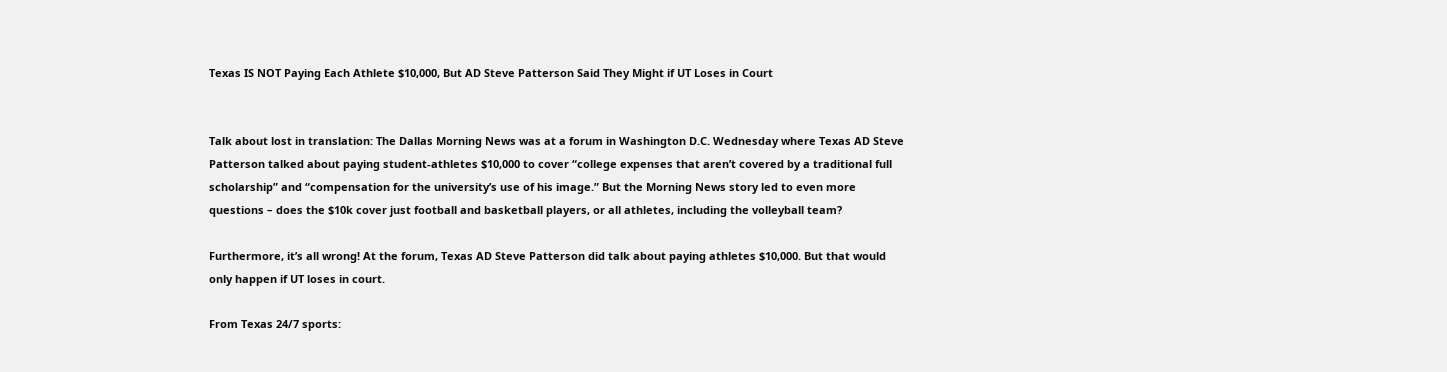Texas IS NOT Paying Each Athlete $10,000, But AD Steve Patterson Said They Might if UT Loses in Court


Talk about lost in translation: The Dallas Morning News was at a forum in Washington D.C. Wednesday where Texas AD Steve Patterson talked about paying student-athletes $10,000 to cover “college expenses that aren’t covered by a traditional full scholarship” and “compensation for the university’s use of his image.” But the Morning News story led to even more questions – does the $10k cover just football and basketball players, or all athletes, including the volleyball team?

Furthermore, it’s all wrong! At the forum, Texas AD Steve Patterson did talk about paying athletes $10,000. But that would only happen if UT loses in court.

From Texas 24/7 sports: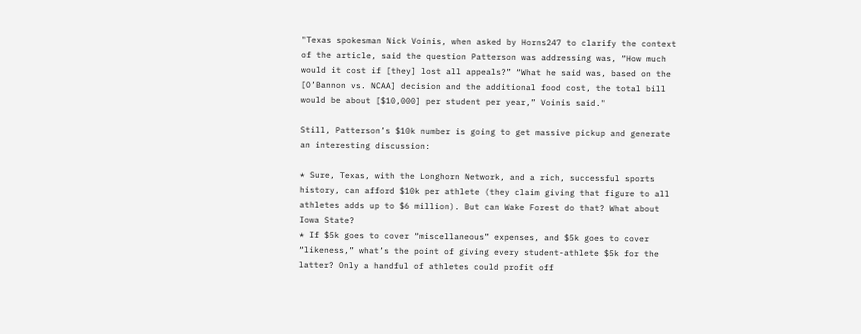"Texas spokesman Nick Voinis, when asked by Horns247 to clarify the context of the article, said the question Patterson was addressing was, “How much would it cost if [they] lost all appeals?” “What he said was, based on the [O’Bannon vs. NCAA] decision and the additional food cost, the total bill would be about [$10,000] per student per year,” Voinis said."

Still, Patterson’s $10k number is going to get massive pickup and generate an interesting discussion:

* Sure, Texas, with the Longhorn Network, and a rich, successful sports history, can afford $10k per athlete (they claim giving that figure to all athletes adds up to $6 million). But can Wake Forest do that? What about Iowa State?
* If $5k goes to cover “miscellaneous” expenses, and $5k goes to cover “likeness,” what’s the point of giving every student-athlete $5k for the latter? Only a handful of athletes could profit off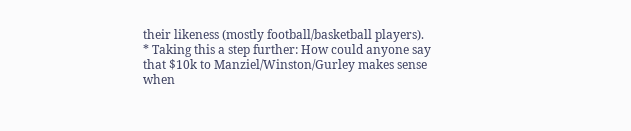their likeness (mostly football/basketball players).
* Taking this a step further: How could anyone say that $10k to Manziel/Winston/Gurley makes sense when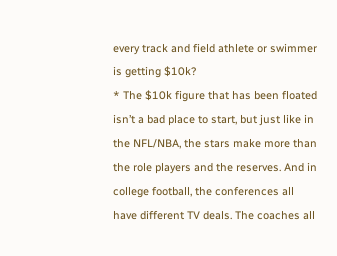every track and field athlete or swimmer is getting $10k?
* The $10k figure that has been floated isn’t a bad place to start, but just like in the NFL/NBA, the stars make more than the role players and the reserves. And in college football, the conferences all have different TV deals. The coaches all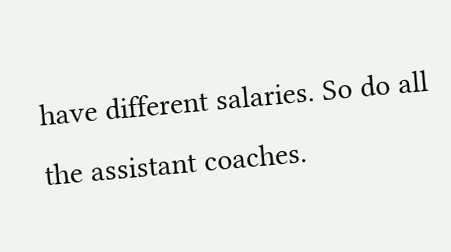have different salaries. So do all the assistant coaches.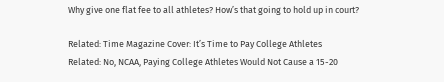Why give one flat fee to all athletes? How’s that going to hold up in court?

Related: Time Magazine Cover: It’s Time to Pay College Athletes
Related: No, NCAA, Paying College Athletes Would Not Cause a 15-20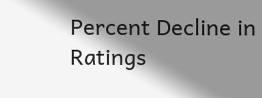Percent Decline in Ratings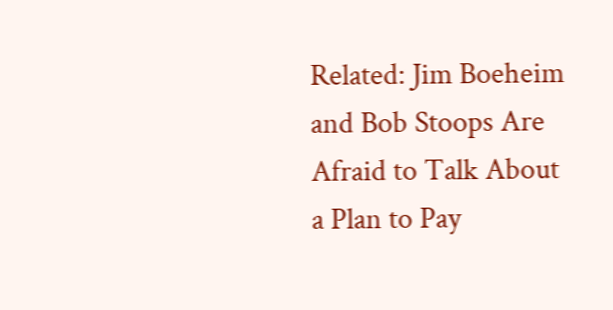Related: Jim Boeheim and Bob Stoops Are Afraid to Talk About a Plan to Pay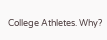College Athletes. Why?